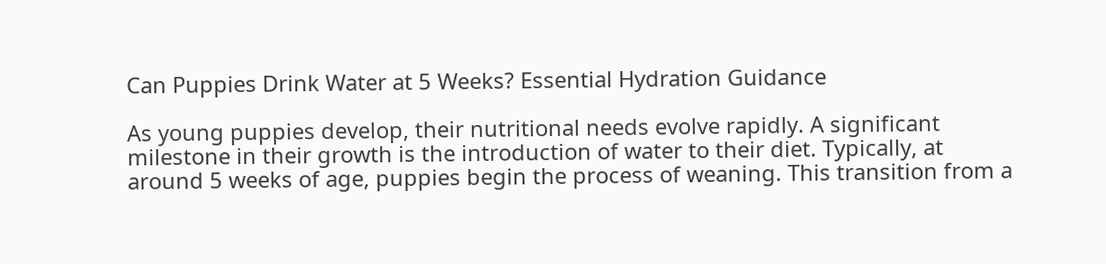Can Puppies Drink Water at 5 Weeks? Essential Hydration Guidance

As young puppies develop, their nutritional needs evolve rapidly. A significant milestone in their growth is the introduction of water to their diet. Typically, at around 5 weeks of age, puppies begin the process of weaning. This transition from a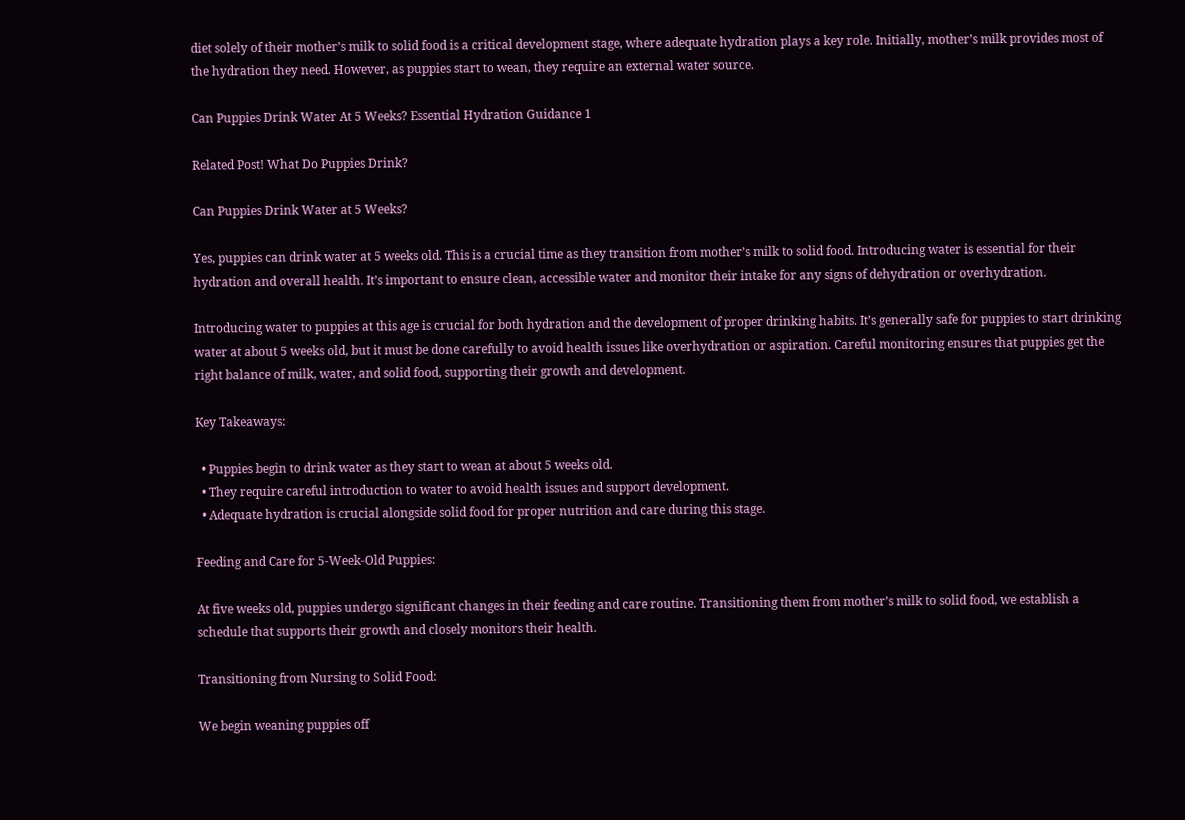diet solely of their mother’s milk to solid food is a critical development stage, where adequate hydration plays a key role. Initially, mother’s milk provides most of the hydration they need. However, as puppies start to wean, they require an external water source.

Can Puppies Drink Water At 5 Weeks? Essential Hydration Guidance 1

Related Post! What Do Puppies Drink?

Can Puppies Drink Water at 5 Weeks?

Yes, puppies can drink water at 5 weeks old. This is a crucial time as they transition from mother’s milk to solid food. Introducing water is essential for their hydration and overall health. It’s important to ensure clean, accessible water and monitor their intake for any signs of dehydration or overhydration.

Introducing water to puppies at this age is crucial for both hydration and the development of proper drinking habits. It’s generally safe for puppies to start drinking water at about 5 weeks old, but it must be done carefully to avoid health issues like overhydration or aspiration. Careful monitoring ensures that puppies get the right balance of milk, water, and solid food, supporting their growth and development.

Key Takeaways:

  • Puppies begin to drink water as they start to wean at about 5 weeks old.
  • They require careful introduction to water to avoid health issues and support development.
  • Adequate hydration is crucial alongside solid food for proper nutrition and care during this stage.

Feeding and Care for 5-Week-Old Puppies:

At five weeks old, puppies undergo significant changes in their feeding and care routine. Transitioning them from mother’s milk to solid food, we establish a schedule that supports their growth and closely monitors their health.

Transitioning from Nursing to Solid Food:

We begin weaning puppies off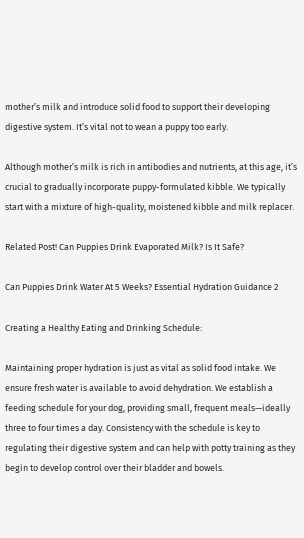mother’s milk and introduce solid food to support their developing digestive system. It’s vital not to wean a puppy too early.

Although mother’s milk is rich in antibodies and nutrients, at this age, it’s crucial to gradually incorporate puppy-formulated kibble. We typically start with a mixture of high-quality, moistened kibble and milk replacer.

Related Post! Can Puppies Drink Evaporated Milk? Is It Safe?

Can Puppies Drink Water At 5 Weeks? Essential Hydration Guidance 2

Creating a Healthy Eating and Drinking Schedule:

Maintaining proper hydration is just as vital as solid food intake. We ensure fresh water is available to avoid dehydration. We establish a feeding schedule for your dog, providing small, frequent meals—ideally three to four times a day. Consistency with the schedule is key to regulating their digestive system and can help with potty training as they begin to develop control over their bladder and bowels.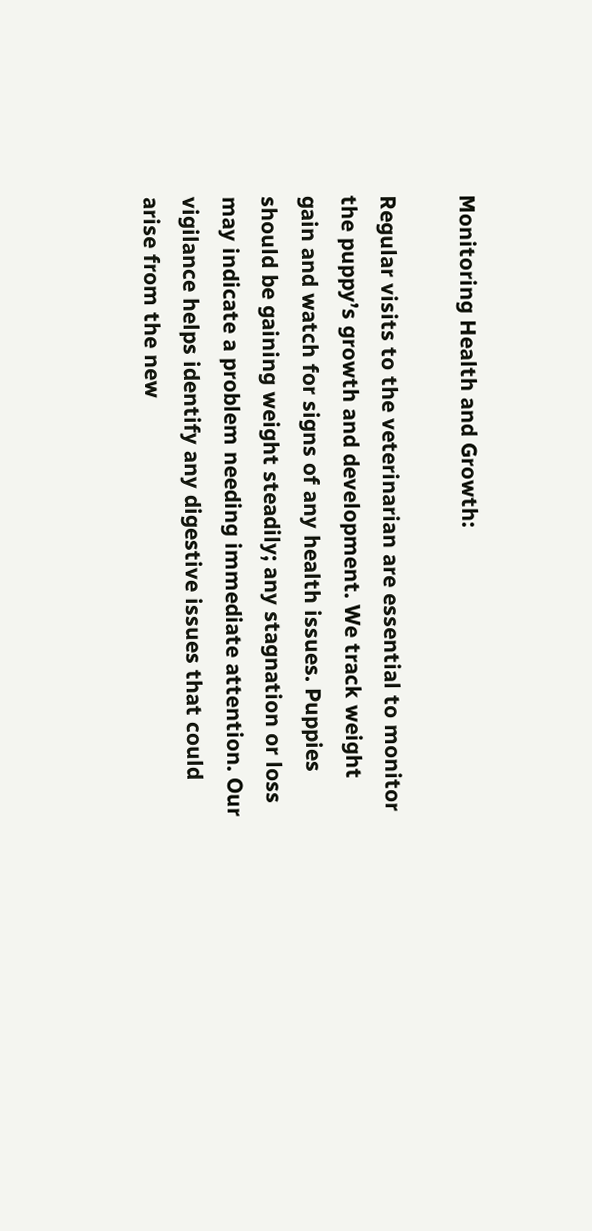Monitoring Health and Growth:

Regular visits to the veterinarian are essential to monitor the puppy’s growth and development. We track weight gain and watch for signs of any health issues. Puppies should be gaining weight steadily; any stagnation or loss may indicate a problem needing immediate attention. Our vigilance helps identify any digestive issues that could arise from the new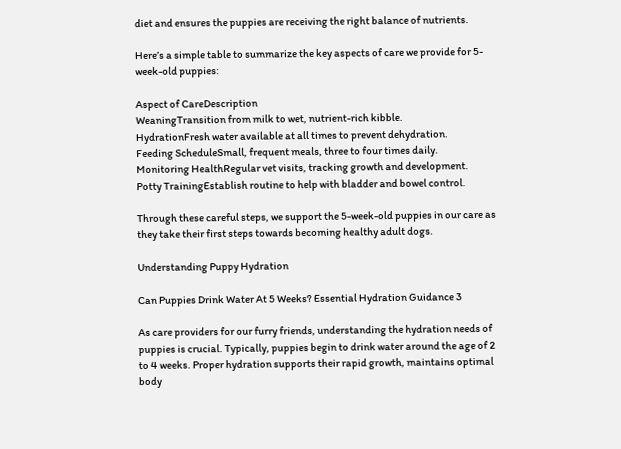diet and ensures the puppies are receiving the right balance of nutrients.

Here’s a simple table to summarize the key aspects of care we provide for 5-week-old puppies:

Aspect of CareDescription
WeaningTransition from milk to wet, nutrient-rich kibble.
HydrationFresh water available at all times to prevent dehydration.
Feeding ScheduleSmall, frequent meals, three to four times daily.
Monitoring HealthRegular vet visits, tracking growth and development.
Potty TrainingEstablish routine to help with bladder and bowel control.

Through these careful steps, we support the 5-week-old puppies in our care as they take their first steps towards becoming healthy adult dogs.

Understanding Puppy Hydration

Can Puppies Drink Water At 5 Weeks? Essential Hydration Guidance 3

As care providers for our furry friends, understanding the hydration needs of puppies is crucial. Typically, puppies begin to drink water around the age of 2 to 4 weeks. Proper hydration supports their rapid growth, maintains optimal body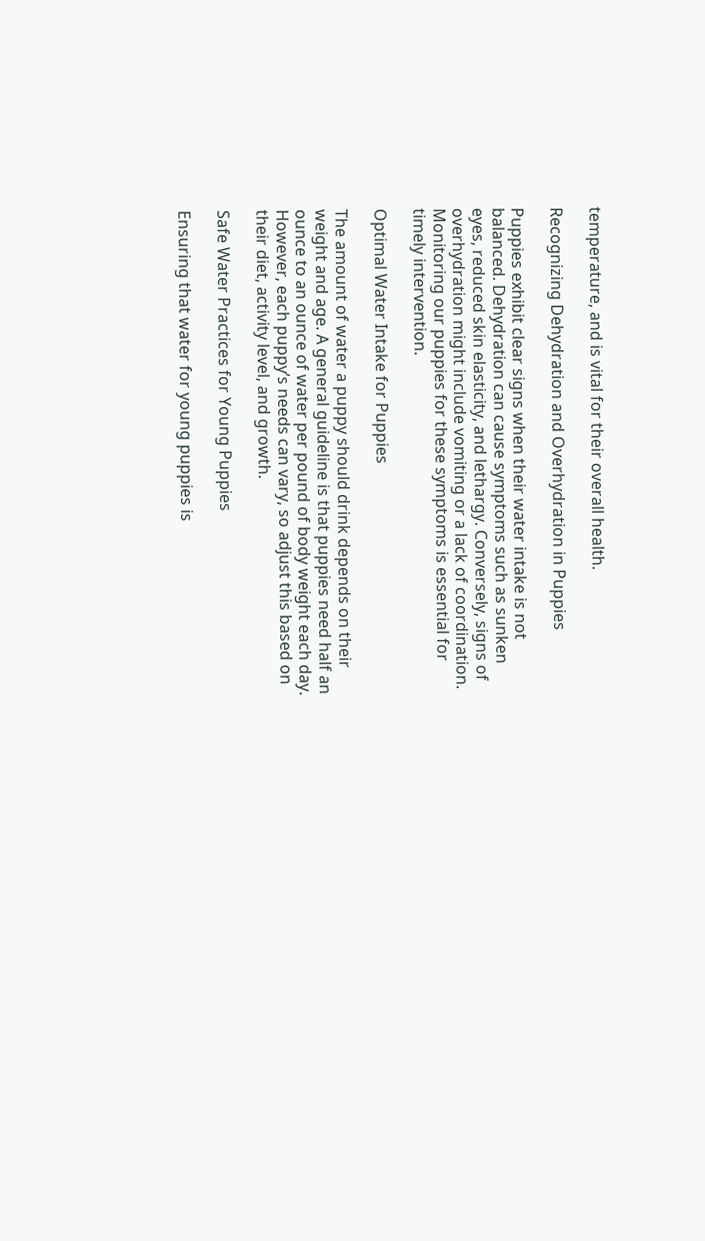temperature, and is vital for their overall health.

Recognizing Dehydration and Overhydration in Puppies

Puppies exhibit clear signs when their water intake is not balanced. Dehydration can cause symptoms such as sunken eyes, reduced skin elasticity, and lethargy. Conversely, signs of overhydration might include vomiting or a lack of coordination. Monitoring our puppies for these symptoms is essential for timely intervention.

Optimal Water Intake for Puppies

The amount of water a puppy should drink depends on their weight and age. A general guideline is that puppies need half an ounce to an ounce of water per pound of body weight each day. However, each puppy’s needs can vary, so adjust this based on their diet, activity level, and growth.

Safe Water Practices for Young Puppies

Ensuring that water for young puppies is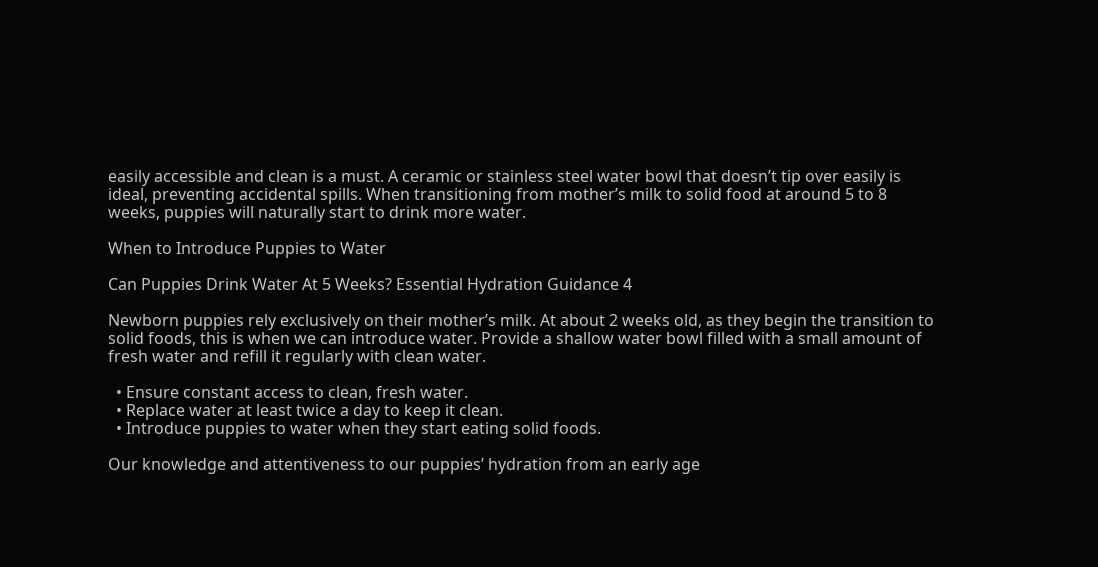easily accessible and clean is a must. A ceramic or stainless steel water bowl that doesn’t tip over easily is ideal, preventing accidental spills. When transitioning from mother’s milk to solid food at around 5 to 8 weeks, puppies will naturally start to drink more water.

When to Introduce Puppies to Water

Can Puppies Drink Water At 5 Weeks? Essential Hydration Guidance 4

Newborn puppies rely exclusively on their mother’s milk. At about 2 weeks old, as they begin the transition to solid foods, this is when we can introduce water. Provide a shallow water bowl filled with a small amount of fresh water and refill it regularly with clean water.

  • Ensure constant access to clean, fresh water.
  • Replace water at least twice a day to keep it clean.
  • Introduce puppies to water when they start eating solid foods.

Our knowledge and attentiveness to our puppies’ hydration from an early age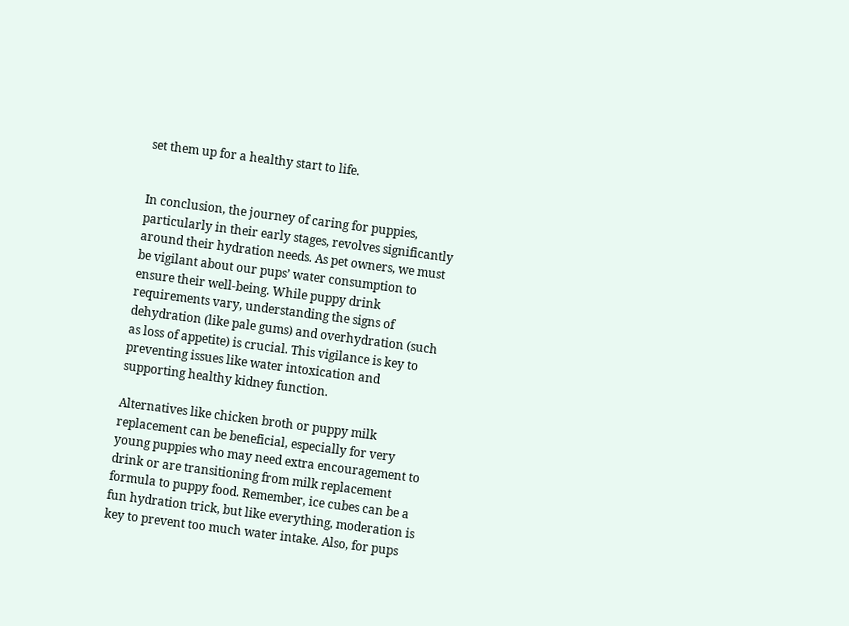set them up for a healthy start to life.


In conclusion, the journey of caring for puppies, particularly in their early stages, revolves significantly around their hydration needs. As pet owners, we must be vigilant about our pups’ water consumption to ensure their well-being. While puppy drink requirements vary, understanding the signs of dehydration (like pale gums) and overhydration (such as loss of appetite) is crucial. This vigilance is key to preventing issues like water intoxication and supporting healthy kidney function.

Alternatives like chicken broth or puppy milk replacement can be beneficial, especially for very young puppies who may need extra encouragement to drink or are transitioning from milk replacement formula to puppy food. Remember, ice cubes can be a fun hydration trick, but like everything, moderation is key to prevent too much water intake. Also, for pups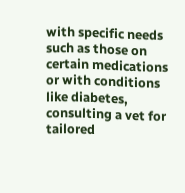with specific needs such as those on certain medications or with conditions like diabetes, consulting a vet for tailored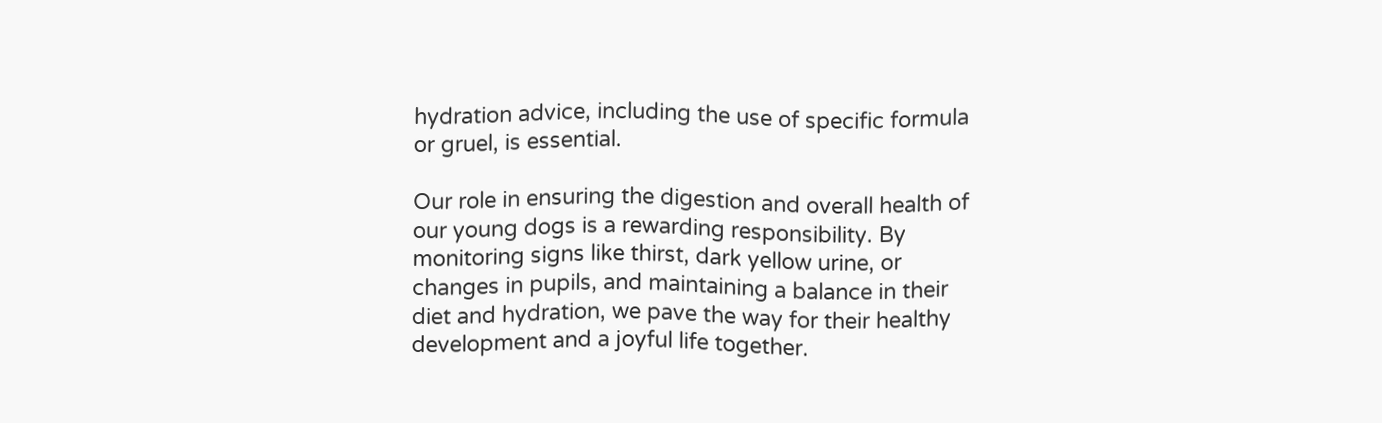hydration advice, including the use of specific formula or gruel, is essential.

Our role in ensuring the digestion and overall health of our young dogs is a rewarding responsibility. By monitoring signs like thirst, dark yellow urine, or changes in pupils, and maintaining a balance in their diet and hydration, we pave the way for their healthy development and a joyful life together.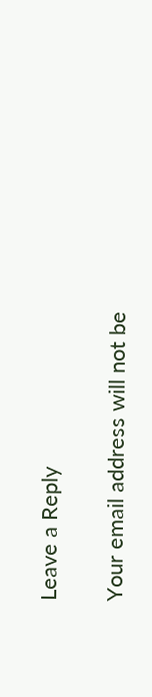Leave a Reply

Your email address will not be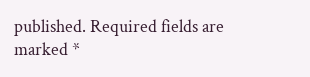published. Required fields are marked *